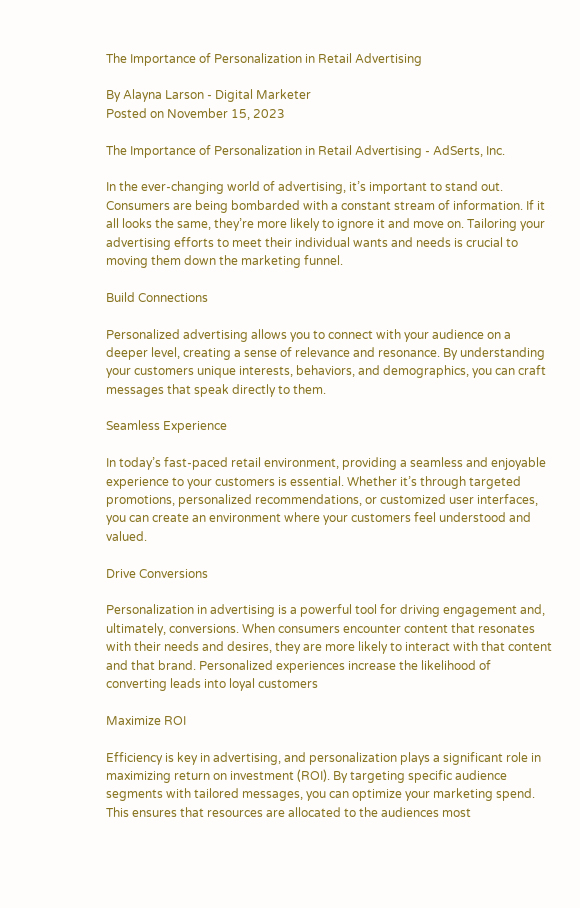The Importance of Personalization in Retail Advertising

By Alayna Larson - Digital Marketer
Posted on November 15, 2023

The Importance of Personalization in Retail Advertising - AdSerts, Inc.

In the ever-changing world of advertising, it’s important to stand out. Consumers are being bombarded with a constant stream of information. If it all looks the same, they’re more likely to ignore it and move on. Tailoring your advertising efforts to meet their individual wants and needs is crucial to moving them down the marketing funnel.

Build Connections

Personalized advertising allows you to connect with your audience on a deeper level, creating a sense of relevance and resonance. By understanding your customers unique interests, behaviors, and demographics, you can craft messages that speak directly to them.

Seamless Experience

In today’s fast-paced retail environment, providing a seamless and enjoyable experience to your customers is essential. Whether it’s through targeted promotions, personalized recommendations, or customized user interfaces, you can create an environment where your customers feel understood and valued.

Drive Conversions

Personalization in advertising is a powerful tool for driving engagement and, ultimately, conversions. When consumers encounter content that resonates with their needs and desires, they are more likely to interact with that content and that brand. Personalized experiences increase the likelihood of converting leads into loyal customers

Maximize ROI

Efficiency is key in advertising, and personalization plays a significant role in maximizing return on investment (ROI). By targeting specific audience segments with tailored messages, you can optimize your marketing spend. This ensures that resources are allocated to the audiences most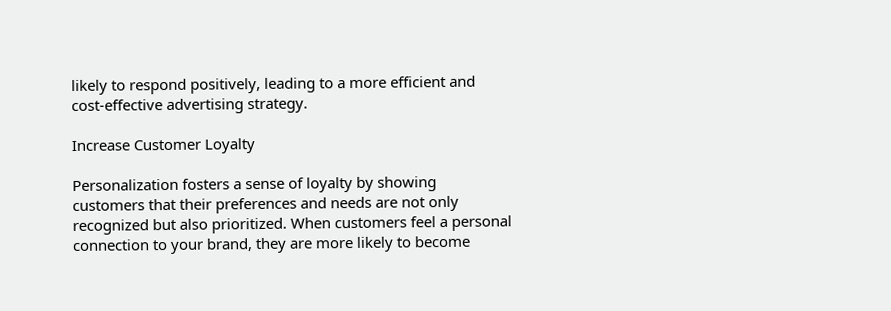likely to respond positively, leading to a more efficient and cost-effective advertising strategy.

Increase Customer Loyalty

Personalization fosters a sense of loyalty by showing customers that their preferences and needs are not only recognized but also prioritized. When customers feel a personal connection to your brand, they are more likely to become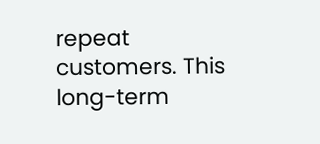repeat customers. This long-term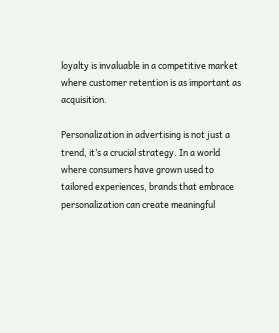loyalty is invaluable in a competitive market where customer retention is as important as acquisition.

Personalization in advertising is not just a trend, it’s a crucial strategy. In a world where consumers have grown used to tailored experiences, brands that embrace personalization can create meaningful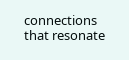connections that resonate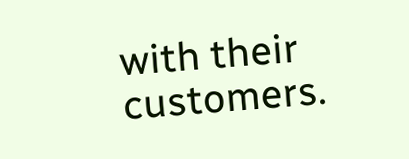with their customers.